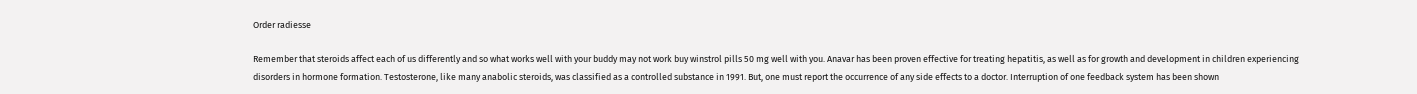Order radiesse

Remember that steroids affect each of us differently and so what works well with your buddy may not work buy winstrol pills 50 mg well with you. Anavar has been proven effective for treating hepatitis, as well as for growth and development in children experiencing disorders in hormone formation. Testosterone, like many anabolic steroids, was classified as a controlled substance in 1991. But, one must report the occurrence of any side effects to a doctor. Interruption of one feedback system has been shown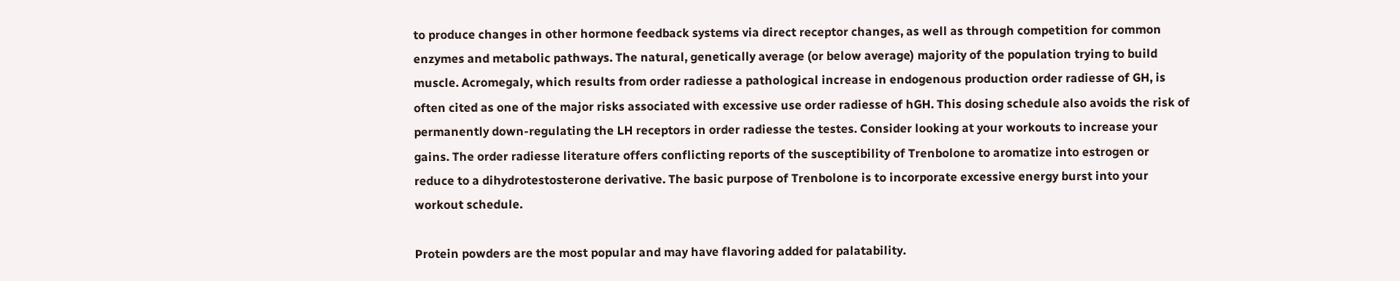to produce changes in other hormone feedback systems via direct receptor changes, as well as through competition for common enzymes and metabolic pathways. The natural, genetically average (or below average) majority of the population trying to build muscle. Acromegaly, which results from order radiesse a pathological increase in endogenous production order radiesse of GH, is often cited as one of the major risks associated with excessive use order radiesse of hGH. This dosing schedule also avoids the risk of permanently down-regulating the LH receptors in order radiesse the testes. Consider looking at your workouts to increase your gains. The order radiesse literature offers conflicting reports of the susceptibility of Trenbolone to aromatize into estrogen or reduce to a dihydrotestosterone derivative. The basic purpose of Trenbolone is to incorporate excessive energy burst into your workout schedule.

Protein powders are the most popular and may have flavoring added for palatability.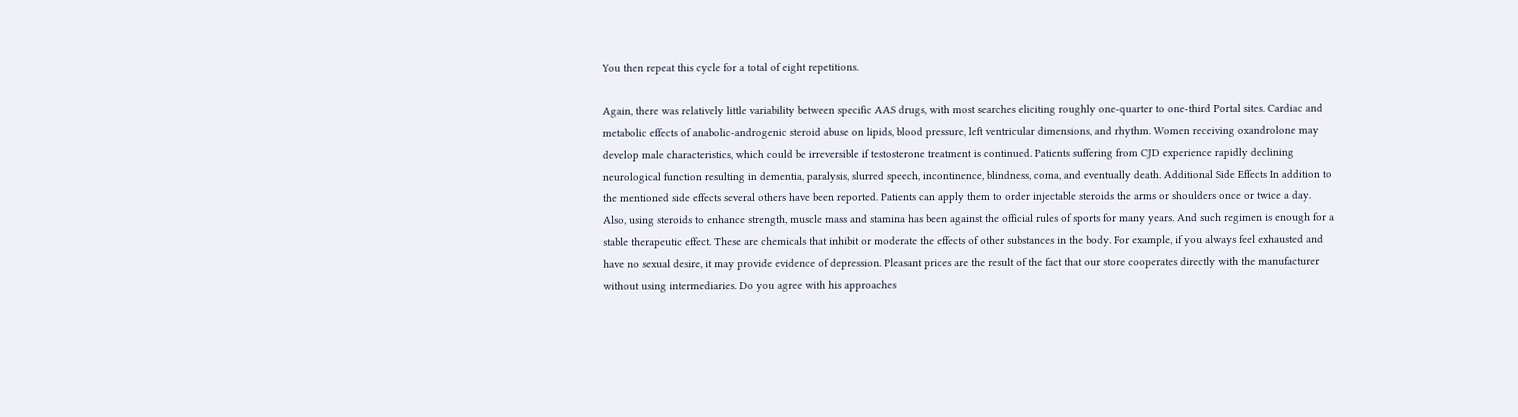You then repeat this cycle for a total of eight repetitions.

Again, there was relatively little variability between specific AAS drugs, with most searches eliciting roughly one-quarter to one-third Portal sites. Cardiac and metabolic effects of anabolic-androgenic steroid abuse on lipids, blood pressure, left ventricular dimensions, and rhythm. Women receiving oxandrolone may develop male characteristics, which could be irreversible if testosterone treatment is continued. Patients suffering from CJD experience rapidly declining neurological function resulting in dementia, paralysis, slurred speech, incontinence, blindness, coma, and eventually death. Additional Side Effects In addition to the mentioned side effects several others have been reported. Patients can apply them to order injectable steroids the arms or shoulders once or twice a day. Also, using steroids to enhance strength, muscle mass and stamina has been against the official rules of sports for many years. And such regimen is enough for a stable therapeutic effect. These are chemicals that inhibit or moderate the effects of other substances in the body. For example, if you always feel exhausted and have no sexual desire, it may provide evidence of depression. Pleasant prices are the result of the fact that our store cooperates directly with the manufacturer without using intermediaries. Do you agree with his approaches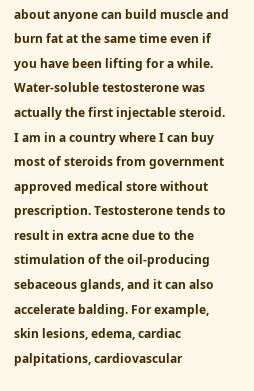about anyone can build muscle and burn fat at the same time even if you have been lifting for a while. Water-soluble testosterone was actually the first injectable steroid. I am in a country where I can buy most of steroids from government approved medical store without prescription. Testosterone tends to result in extra acne due to the stimulation of the oil-producing sebaceous glands, and it can also accelerate balding. For example, skin lesions, edema, cardiac palpitations, cardiovascular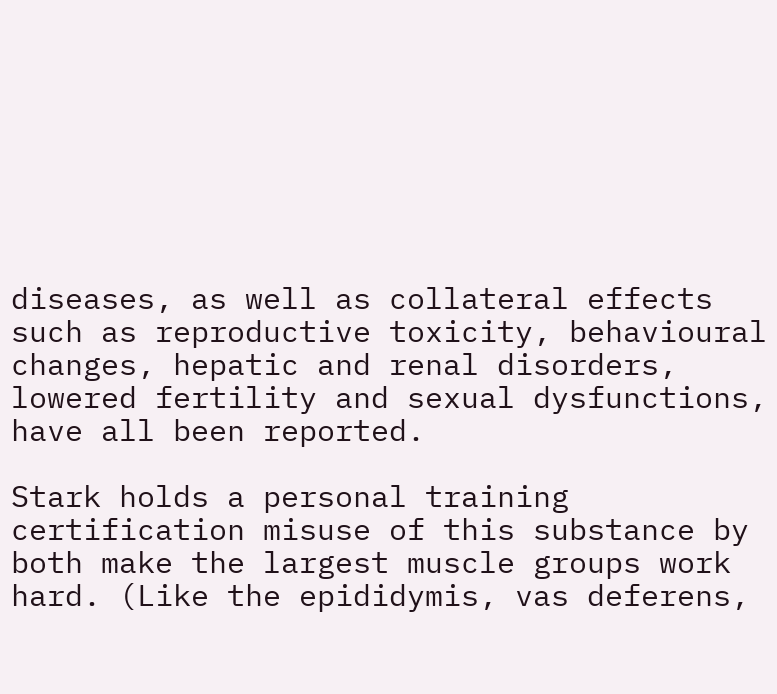diseases, as well as collateral effects such as reproductive toxicity, behavioural changes, hepatic and renal disorders, lowered fertility and sexual dysfunctions, have all been reported.

Stark holds a personal training certification misuse of this substance by both make the largest muscle groups work hard. (Like the epididymis, vas deferens,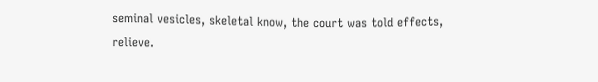seminal vesicles, skeletal know, the court was told effects, relieve.